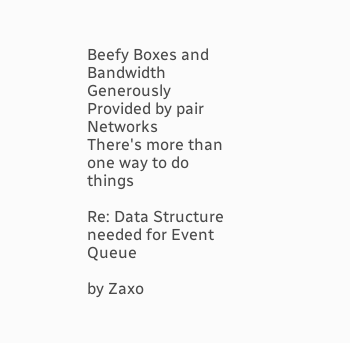Beefy Boxes and Bandwidth Generously Provided by pair Networks
There's more than one way to do things

Re: Data Structure needed for Event Queue

by Zaxo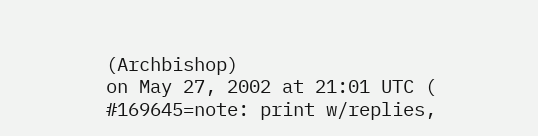(Archbishop)
on May 27, 2002 at 21:01 UTC ( #169645=note: print w/replies,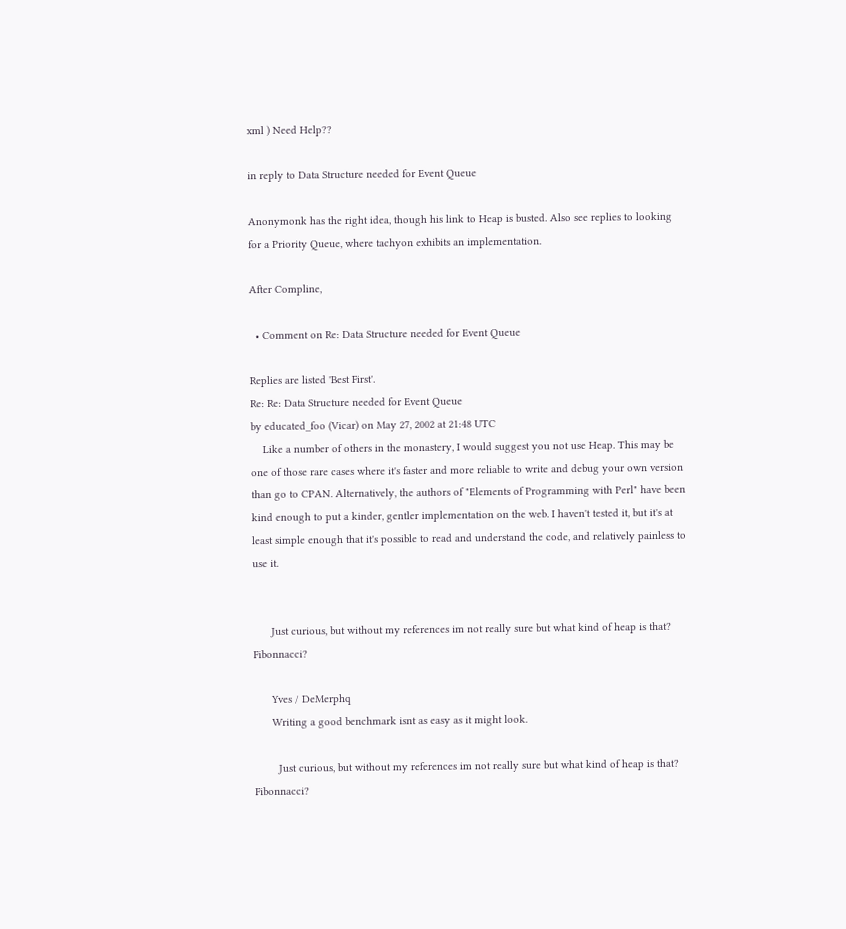xml ) Need Help??

in reply to Data Structure needed for Event Queue

Anonymonk has the right idea, though his link to Heap is busted. Also see replies to looking for a Priority Queue, where tachyon exhibits an implementation.

After Compline,

  • Comment on Re: Data Structure needed for Event Queue

Replies are listed 'Best First'.
Re: Re: Data Structure needed for Event Queue
by educated_foo (Vicar) on May 27, 2002 at 21:48 UTC
    Like a number of others in the monastery, I would suggest you not use Heap. This may be one of those rare cases where it's faster and more reliable to write and debug your own version than go to CPAN. Alternatively, the authors of "Elements of Programming with Perl" have been kind enough to put a kinder, gentler implementation on the web. I haven't tested it, but it's at least simple enough that it's possible to read and understand the code, and relatively painless to use it.


      Just curious, but without my references im not really sure but what kind of heap is that? Fibonnacci?

      Yves / DeMerphq
      Writing a good benchmark isnt as easy as it might look.

        Just curious, but without my references im not really sure but what kind of heap is that? Fibonnacci?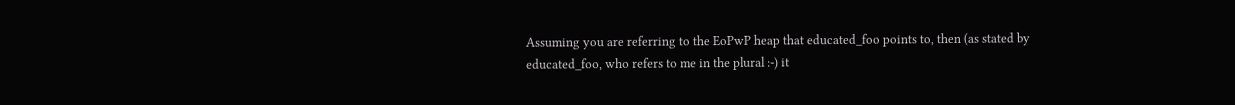Assuming you are referring to the EoPwP heap that educated_foo points to, then (as stated by educated_foo, who refers to me in the plural :-) it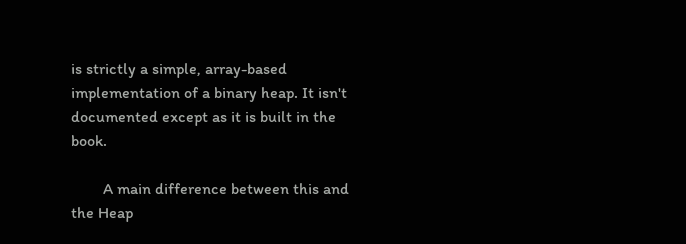is strictly a simple, array-based implementation of a binary heap. It isn't documented except as it is built in the book.

        A main difference between this and the Heap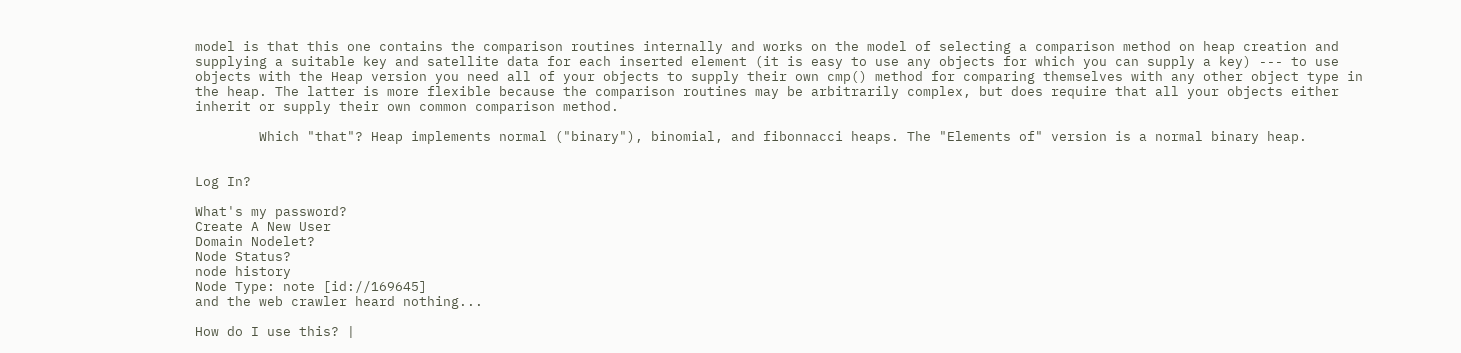model is that this one contains the comparison routines internally and works on the model of selecting a comparison method on heap creation and supplying a suitable key and satellite data for each inserted element (it is easy to use any objects for which you can supply a key) --- to use objects with the Heap version you need all of your objects to supply their own cmp() method for comparing themselves with any other object type in the heap. The latter is more flexible because the comparison routines may be arbitrarily complex, but does require that all your objects either inherit or supply their own common comparison method.

        Which "that"? Heap implements normal ("binary"), binomial, and fibonnacci heaps. The "Elements of" version is a normal binary heap.


Log In?

What's my password?
Create A New User
Domain Nodelet?
Node Status?
node history
Node Type: note [id://169645]
and the web crawler heard nothing...

How do I use this? |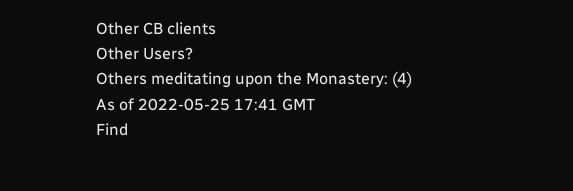Other CB clients
Other Users?
Others meditating upon the Monastery: (4)
As of 2022-05-25 17:41 GMT
Find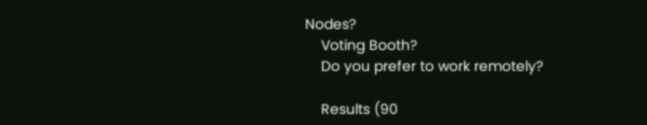Nodes?
    Voting Booth?
    Do you prefer to work remotely?

    Results (90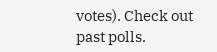votes). Check out past polls.